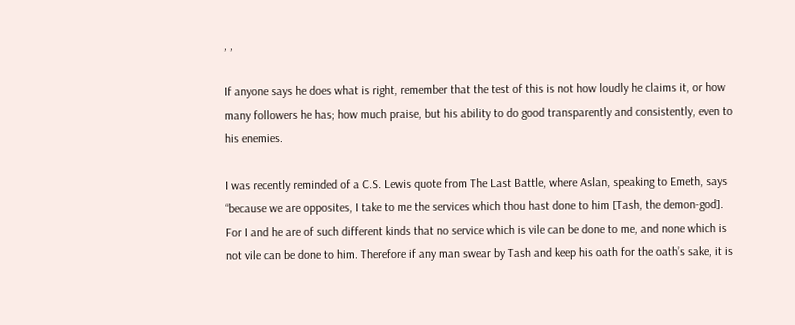, ,

If anyone says he does what is right, remember that the test of this is not how loudly he claims it, or how many followers he has; how much praise, but his ability to do good transparently and consistently, even to his enemies.

I was recently reminded of a C.S. Lewis quote from The Last Battle, where Aslan, speaking to Emeth, says “because we are opposites, I take to me the services which thou hast done to him [Tash, the demon-god]. For I and he are of such different kinds that no service which is vile can be done to me, and none which is not vile can be done to him. Therefore if any man swear by Tash and keep his oath for the oath’s sake, it is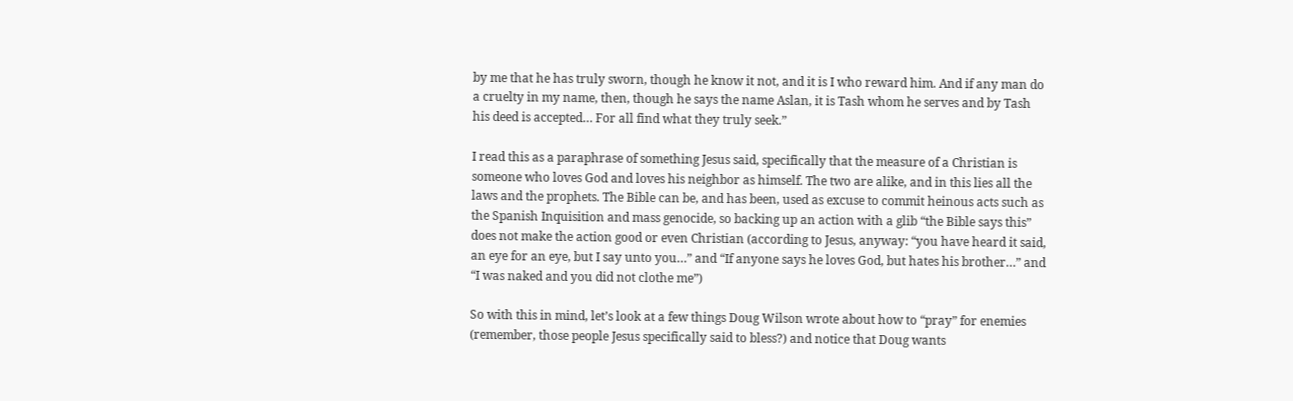by me that he has truly sworn, though he know it not, and it is I who reward him. And if any man do a cruelty in my name, then, though he says the name Aslan, it is Tash whom he serves and by Tash his deed is accepted… For all find what they truly seek.”

I read this as a paraphrase of something Jesus said, specifically that the measure of a Christian is someone who loves God and loves his neighbor as himself. The two are alike, and in this lies all the laws and the prophets. The Bible can be, and has been, used as excuse to commit heinous acts such as the Spanish Inquisition and mass genocide, so backing up an action with a glib “the Bible says this” does not make the action good or even Christian (according to Jesus, anyway: “you have heard it said, an eye for an eye, but I say unto you…” and “If anyone says he loves God, but hates his brother…” and “I was naked and you did not clothe me”)

So with this in mind, let’s look at a few things Doug Wilson wrote about how to “pray” for enemies (remember, those people Jesus specifically said to bless?) and notice that Doug wants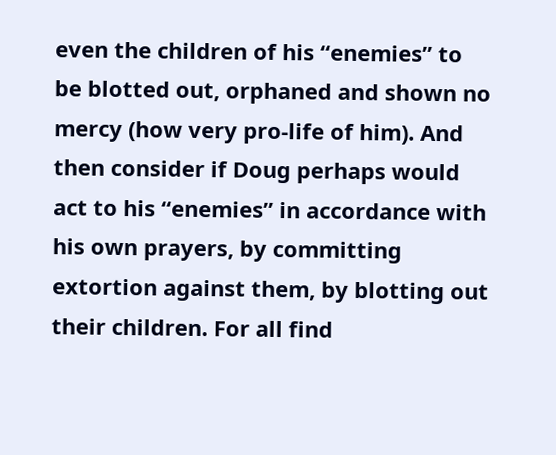even the children of his “enemies” to be blotted out, orphaned and shown no mercy (how very pro-life of him). And then consider if Doug perhaps would act to his “enemies” in accordance with his own prayers, by committing extortion against them, by blotting out their children. For all find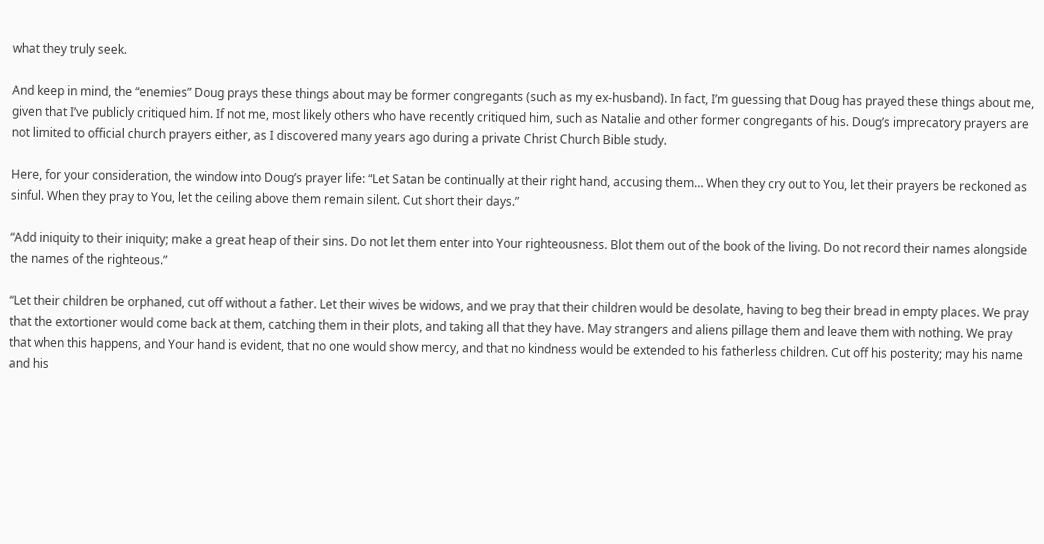what they truly seek.

And keep in mind, the “enemies” Doug prays these things about may be former congregants (such as my ex-husband). In fact, I’m guessing that Doug has prayed these things about me, given that I’ve publicly critiqued him. If not me, most likely others who have recently critiqued him, such as Natalie and other former congregants of his. Doug’s imprecatory prayers are not limited to official church prayers either, as I discovered many years ago during a private Christ Church Bible study.

Here, for your consideration, the window into Doug’s prayer life: “Let Satan be continually at their right hand, accusing them… When they cry out to You, let their prayers be reckoned as sinful. When they pray to You, let the ceiling above them remain silent. Cut short their days.”

“Add iniquity to their iniquity; make a great heap of their sins. Do not let them enter into Your righteousness. Blot them out of the book of the living. Do not record their names alongside the names of the righteous.”

“Let their children be orphaned, cut off without a father. Let their wives be widows, and we pray that their children would be desolate, having to beg their bread in empty places. We pray that the extortioner would come back at them, catching them in their plots, and taking all that they have. May strangers and aliens pillage them and leave them with nothing. We pray that when this happens, and Your hand is evident, that no one would show mercy, and that no kindness would be extended to his fatherless children. Cut off his posterity; may his name and his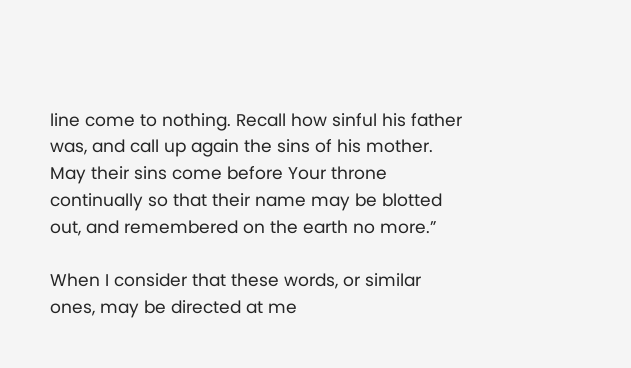line come to nothing. Recall how sinful his father was, and call up again the sins of his mother. May their sins come before Your throne continually so that their name may be blotted out, and remembered on the earth no more.”

When I consider that these words, or similar ones, may be directed at me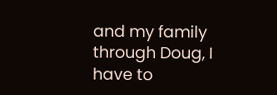and my family through Doug, I have to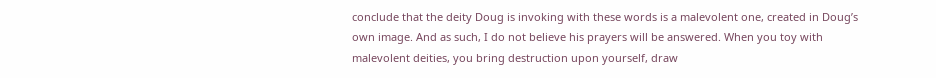conclude that the deity Doug is invoking with these words is a malevolent one, created in Doug’s own image. And as such, I do not believe his prayers will be answered. When you toy with malevolent deities, you bring destruction upon yourself, draw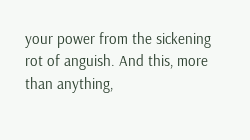your power from the sickening rot of anguish. And this, more than anything,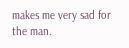makes me very sad for the man.